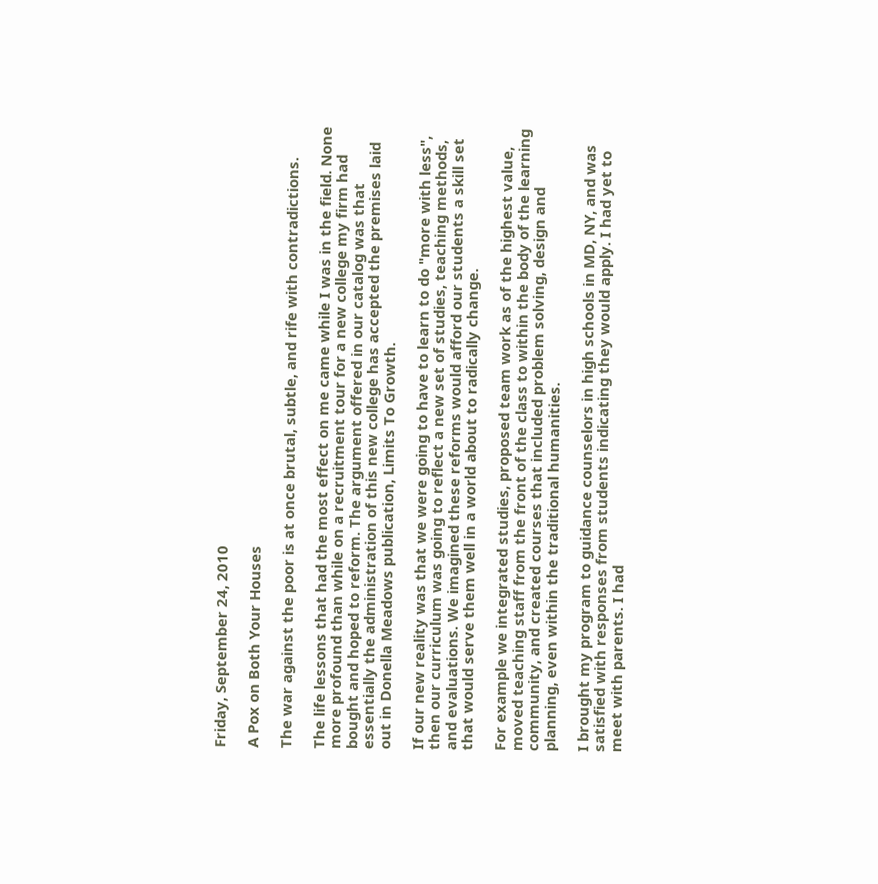Friday, September 24, 2010

A Pox on Both Your Houses

The war against the poor is at once brutal, subtle, and rife with contradictions.

The life lessons that had the most effect on me came while I was in the field. None more profound than while on a recruitment tour for a new college my firm had bought and hoped to reform. The argument offered in our catalog was that essentially the administration of this new college has accepted the premises laid out in Donella Meadows publication, Limits To Growth.

If our new reality was that we were going to have to learn to do "more with less", then our curriculum was going to reflect a new set of studies, teaching methods, and evaluations. We imagined these reforms would afford our students a skill set that would serve them well in a world about to radically change.

For example we integrated studies, proposed team work as of the highest value, moved teaching staff from the front of the class to within the body of the learning community, and created courses that included problem solving, design and planning, even within the traditional humanities.

I brought my program to guidance counselors in high schools in MD, NY, and was satisfied with responses from students indicating they would apply. I had yet to meet with parents. I had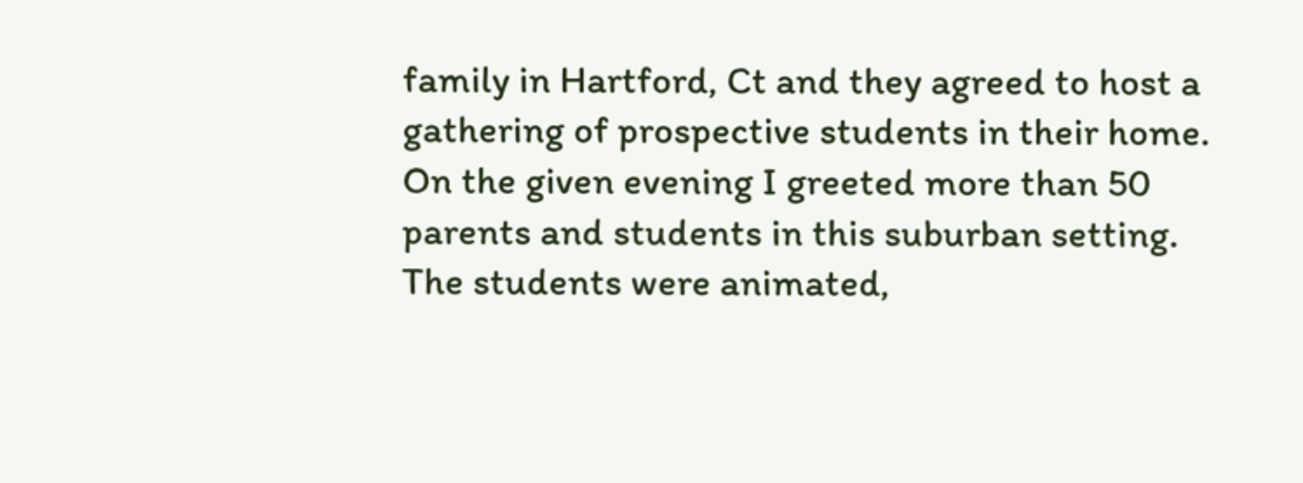family in Hartford, Ct and they agreed to host a gathering of prospective students in their home. On the given evening I greeted more than 50 parents and students in this suburban setting. The students were animated,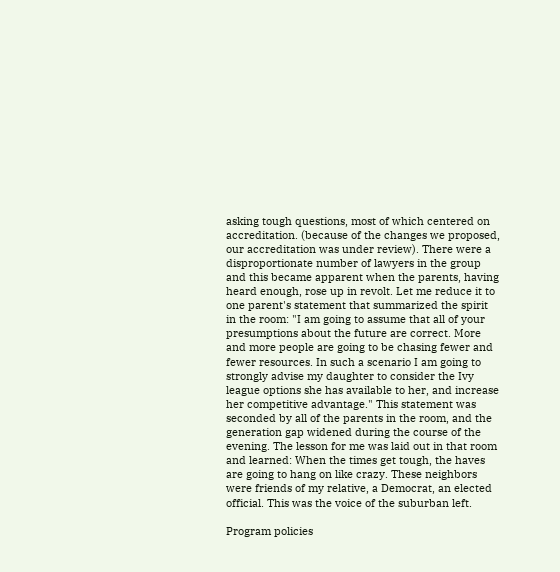asking tough questions, most of which centered on accreditation. (because of the changes we proposed, our accreditation was under review). There were a disproportionate number of lawyers in the group and this became apparent when the parents, having heard enough, rose up in revolt. Let me reduce it to one parent's statement that summarized the spirit in the room: "I am going to assume that all of your presumptions about the future are correct. More and more people are going to be chasing fewer and fewer resources. In such a scenario I am going to strongly advise my daughter to consider the Ivy league options she has available to her, and increase her competitive advantage." This statement was seconded by all of the parents in the room, and the generation gap widened during the course of the evening. The lesson for me was laid out in that room and learned: When the times get tough, the haves are going to hang on like crazy. These neighbors were friends of my relative, a Democrat, an elected official. This was the voice of the suburban left.

Program policies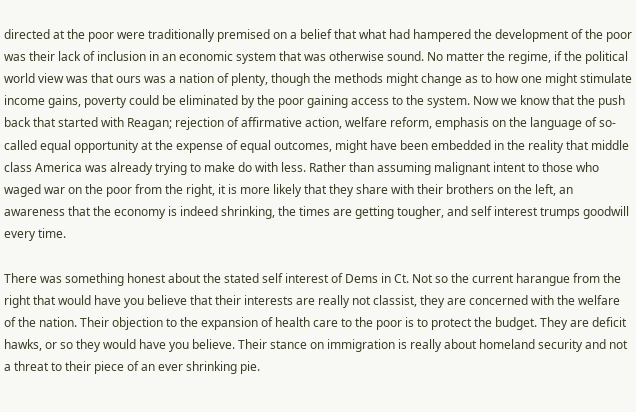directed at the poor were traditionally premised on a belief that what had hampered the development of the poor was their lack of inclusion in an economic system that was otherwise sound. No matter the regime, if the political world view was that ours was a nation of plenty, though the methods might change as to how one might stimulate income gains, poverty could be eliminated by the poor gaining access to the system. Now we know that the push back that started with Reagan; rejection of affirmative action, welfare reform, emphasis on the language of so-called equal opportunity at the expense of equal outcomes, might have been embedded in the reality that middle class America was already trying to make do with less. Rather than assuming malignant intent to those who waged war on the poor from the right, it is more likely that they share with their brothers on the left, an awareness that the economy is indeed shrinking, the times are getting tougher, and self interest trumps goodwill every time.

There was something honest about the stated self interest of Dems in Ct. Not so the current harangue from the right that would have you believe that their interests are really not classist, they are concerned with the welfare of the nation. Their objection to the expansion of health care to the poor is to protect the budget. They are deficit hawks, or so they would have you believe. Their stance on immigration is really about homeland security and not a threat to their piece of an ever shrinking pie.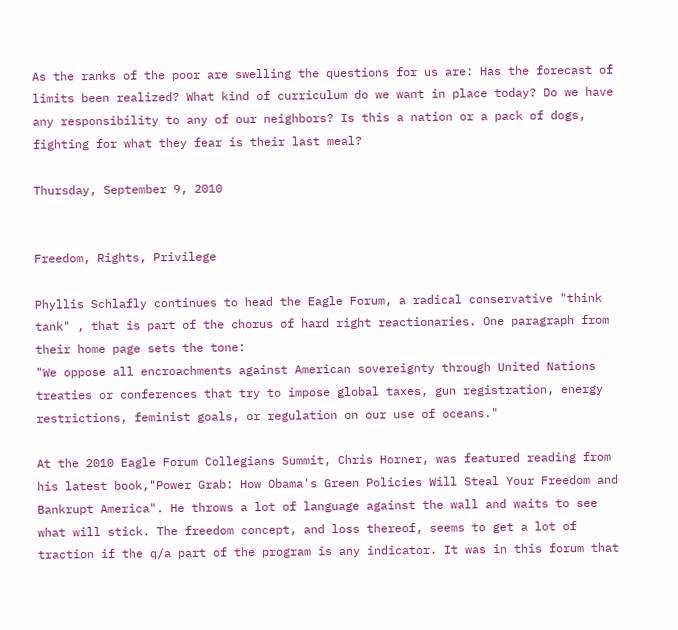As the ranks of the poor are swelling the questions for us are: Has the forecast of limits been realized? What kind of curriculum do we want in place today? Do we have any responsibility to any of our neighbors? Is this a nation or a pack of dogs, fighting for what they fear is their last meal?

Thursday, September 9, 2010


Freedom, Rights, Privilege

Phyllis Schlafly continues to head the Eagle Forum, a radical conservative "think tank" , that is part of the chorus of hard right reactionaries. One paragraph from their home page sets the tone:
"We oppose all encroachments against American sovereignty through United Nations treaties or conferences that try to impose global taxes, gun registration, energy restrictions, feminist goals, or regulation on our use of oceans."

At the 2010 Eagle Forum Collegians Summit, Chris Horner, was featured reading from his latest book,"Power Grab: How Obama's Green Policies Will Steal Your Freedom and Bankrupt America". He throws a lot of language against the wall and waits to see what will stick. The freedom concept, and loss thereof, seems to get a lot of traction if the q/a part of the program is any indicator. It was in this forum that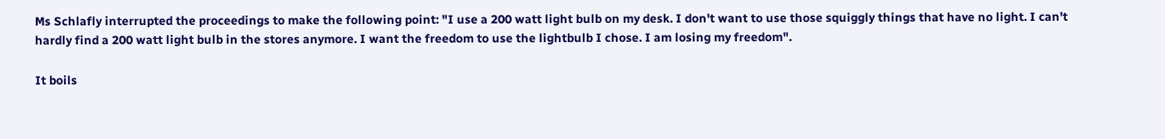Ms Schlafly interrupted the proceedings to make the following point: "I use a 200 watt light bulb on my desk. I don't want to use those squiggly things that have no light. I can't hardly find a 200 watt light bulb in the stores anymore. I want the freedom to use the lightbulb I chose. I am losing my freedom".

It boils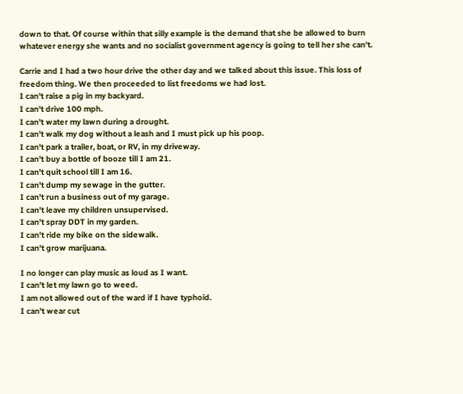down to that. Of course within that silly example is the demand that she be allowed to burn whatever energy she wants and no socialist government agency is going to tell her she can't.

Carrie and I had a two hour drive the other day and we talked about this issue. This loss of freedom thing. We then proceeded to list freedoms we had lost.
I can't raise a pig in my backyard.
I can't drive 100 mph.
I can't water my lawn during a drought.
I can't walk my dog without a leash and I must pick up his poop.
I can't park a trailer, boat, or RV, in my driveway.
I can't buy a bottle of booze till I am 21.
I can't quit school till I am 16.
I can't dump my sewage in the gutter.
I can't run a business out of my garage.
I can't leave my children unsupervised.
I can't spray DDT in my garden.
I can't ride my bike on the sidewalk.
I can't grow marijuana.

I no longer can play music as loud as I want.
I can't let my lawn go to weed.
I am not allowed out of the ward if I have typhoid.
I can't wear cut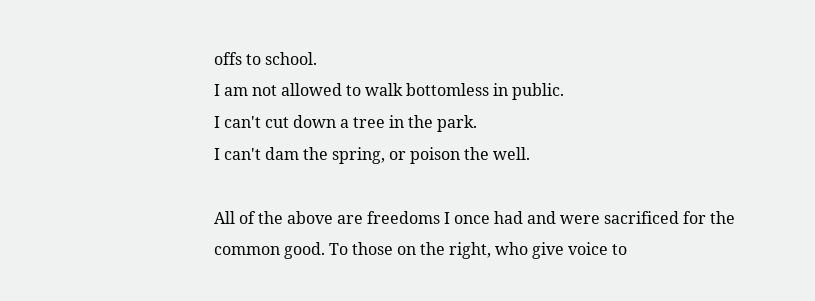offs to school.
I am not allowed to walk bottomless in public.
I can't cut down a tree in the park.
I can't dam the spring, or poison the well.

All of the above are freedoms I once had and were sacrificed for the common good. To those on the right, who give voice to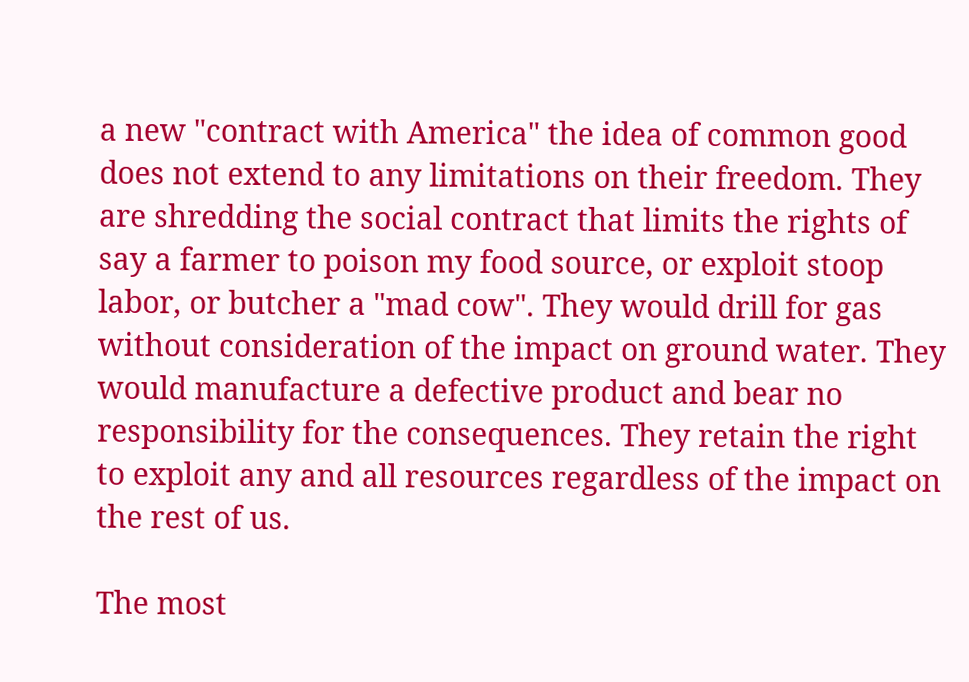a new "contract with America" the idea of common good does not extend to any limitations on their freedom. They are shredding the social contract that limits the rights of say a farmer to poison my food source, or exploit stoop labor, or butcher a "mad cow". They would drill for gas without consideration of the impact on ground water. They would manufacture a defective product and bear no responsibility for the consequences. They retain the right to exploit any and all resources regardless of the impact on the rest of us.

The most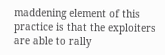maddening element of this practice is that the exploiters are able to rally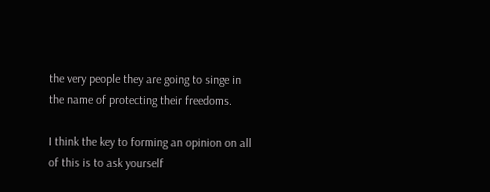the very people they are going to singe in the name of protecting their freedoms.

I think the key to forming an opinion on all of this is to ask yourself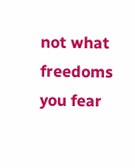not what freedoms you fear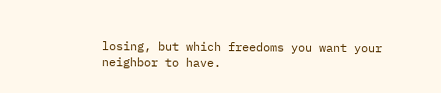losing, but which freedoms you want your neighbor to have.